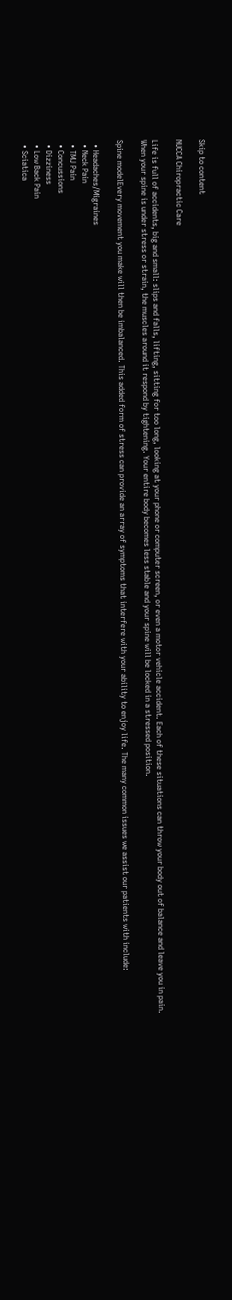Skip to content

NUCCA Chiropractic Care

Life is full of accidents, big and small: slips and falls, lifting, sitting for too long, looking at your phone or computer screen, or even a motor vehicle accident. Each of these situations can throw your body out of balance and leave you in pain. When your spine is under stress or strain, the muscles around it respond by tightening. Your entire body becomes less stable and your spine will be locked in a stressed position.

Spine modelEvery movement you make will then be imbalanced. This added form of stress can provide an array of symptoms that interfere with your ability to enjoy life. The many common issues we assist our patients with include:

  • Headaches/Migraines
  • Neck Pain
  • TMJ Pain
  • Concussions
  • Dizziness
  • Low Back Pain
  • Sciatica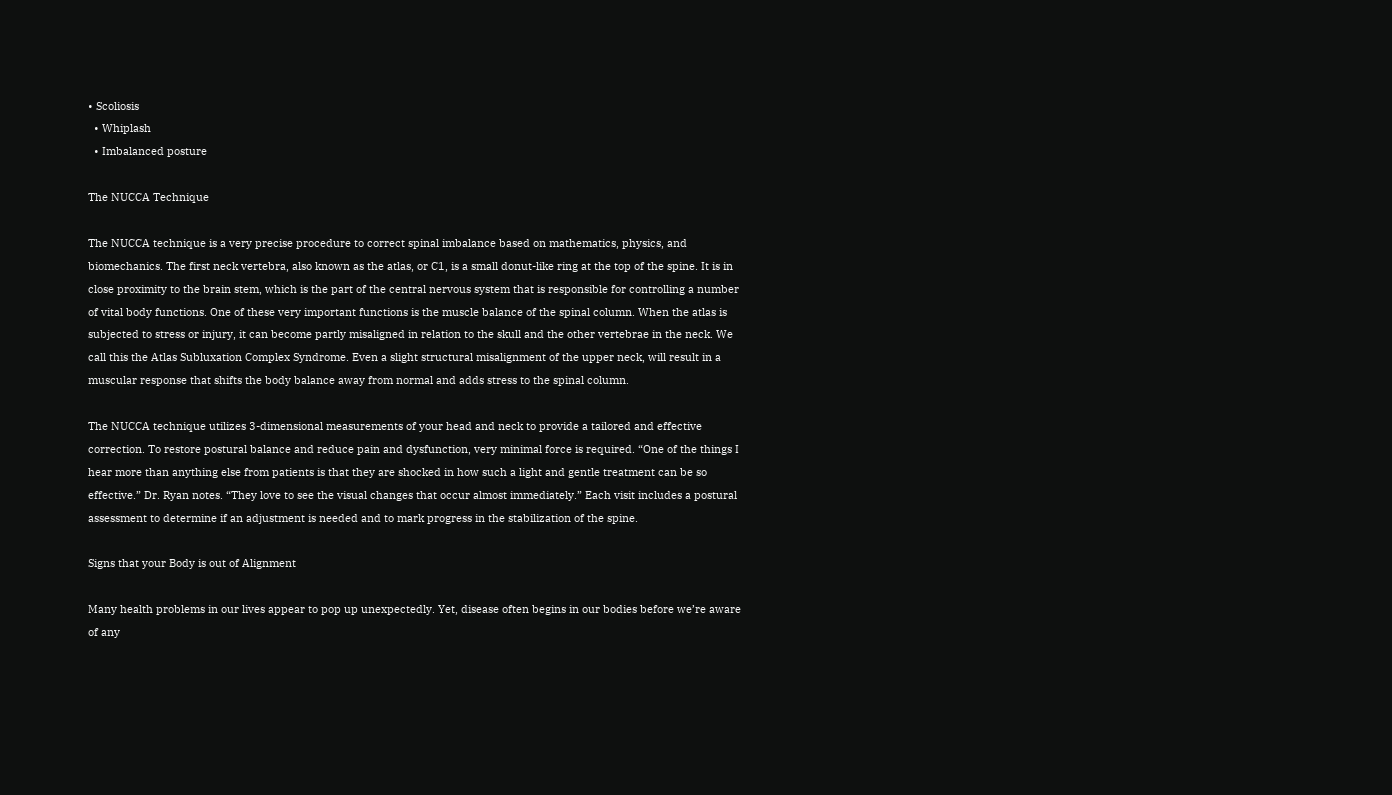• Scoliosis
  • Whiplash
  • Imbalanced posture

The NUCCA Technique

The NUCCA technique is a very precise procedure to correct spinal imbalance based on mathematics, physics, and biomechanics. The first neck vertebra, also known as the atlas, or C1, is a small donut-like ring at the top of the spine. It is in close proximity to the brain stem, which is the part of the central nervous system that is responsible for controlling a number of vital body functions. One of these very important functions is the muscle balance of the spinal column. When the atlas is subjected to stress or injury, it can become partly misaligned in relation to the skull and the other vertebrae in the neck. We call this the Atlas Subluxation Complex Syndrome. Even a slight structural misalignment of the upper neck, will result in a muscular response that shifts the body balance away from normal and adds stress to the spinal column.

The NUCCA technique utilizes 3-dimensional measurements of your head and neck to provide a tailored and effective correction. To restore postural balance and reduce pain and dysfunction, very minimal force is required. “One of the things I hear more than anything else from patients is that they are shocked in how such a light and gentle treatment can be so effective.” Dr. Ryan notes. “They love to see the visual changes that occur almost immediately.” Each visit includes a postural assessment to determine if an adjustment is needed and to mark progress in the stabilization of the spine.

Signs that your Body is out of Alignment

Many health problems in our lives appear to pop up unexpectedly. Yet, disease often begins in our bodies before we’re aware of any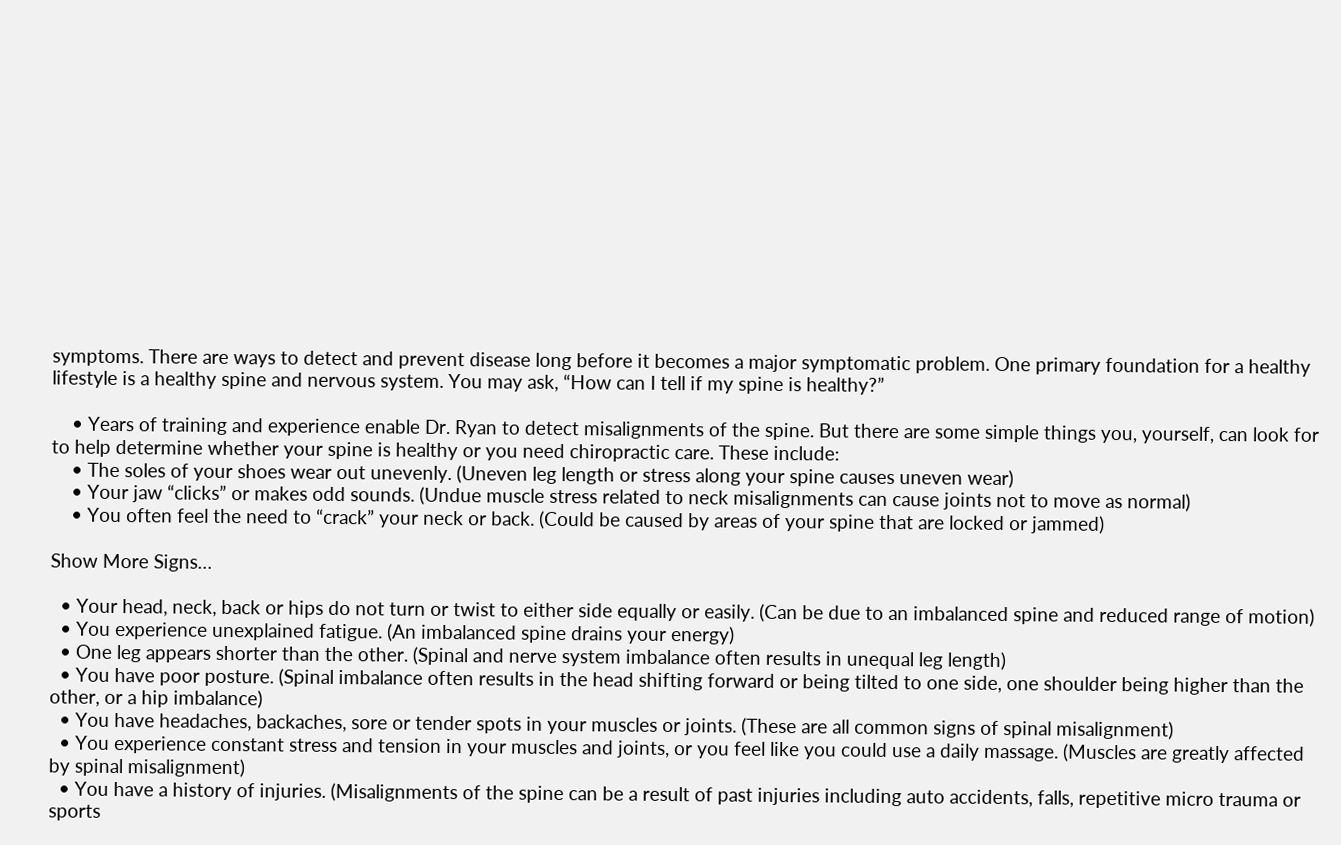symptoms. There are ways to detect and prevent disease long before it becomes a major symptomatic problem. One primary foundation for a healthy lifestyle is a healthy spine and nervous system. You may ask, “How can I tell if my spine is healthy?”

    • Years of training and experience enable Dr. Ryan to detect misalignments of the spine. But there are some simple things you, yourself, can look for to help determine whether your spine is healthy or you need chiropractic care. These include:
    • The soles of your shoes wear out unevenly. (Uneven leg length or stress along your spine causes uneven wear)
    • Your jaw “clicks” or makes odd sounds. (Undue muscle stress related to neck misalignments can cause joints not to move as normal)
    • You often feel the need to “crack” your neck or back. (Could be caused by areas of your spine that are locked or jammed)

Show More Signs…

  • Your head, neck, back or hips do not turn or twist to either side equally or easily. (Can be due to an imbalanced spine and reduced range of motion)
  • You experience unexplained fatigue. (An imbalanced spine drains your energy)
  • One leg appears shorter than the other. (Spinal and nerve system imbalance often results in unequal leg length)
  • You have poor posture. (Spinal imbalance often results in the head shifting forward or being tilted to one side, one shoulder being higher than the other, or a hip imbalance)
  • You have headaches, backaches, sore or tender spots in your muscles or joints. (These are all common signs of spinal misalignment)
  • You experience constant stress and tension in your muscles and joints, or you feel like you could use a daily massage. (Muscles are greatly affected by spinal misalignment)
  • You have a history of injuries. (Misalignments of the spine can be a result of past injuries including auto accidents, falls, repetitive micro trauma or sports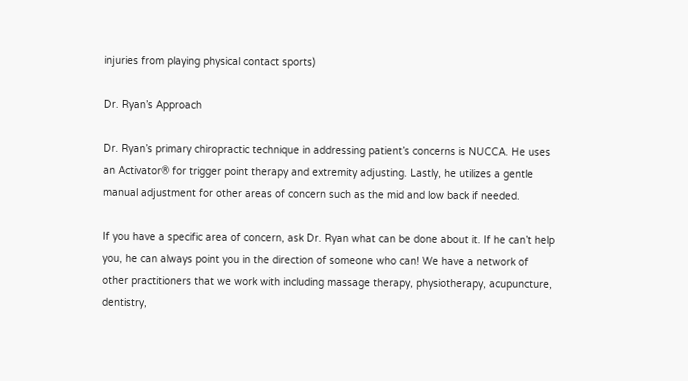injuries from playing physical contact sports)

Dr. Ryan’s Approach

Dr. Ryan’s primary chiropractic technique in addressing patient’s concerns is NUCCA. He uses an Activator® for trigger point therapy and extremity adjusting. Lastly, he utilizes a gentle manual adjustment for other areas of concern such as the mid and low back if needed.

If you have a specific area of concern, ask Dr. Ryan what can be done about it. If he can’t help you, he can always point you in the direction of someone who can! We have a network of other practitioners that we work with including massage therapy, physiotherapy, acupuncture, dentistry,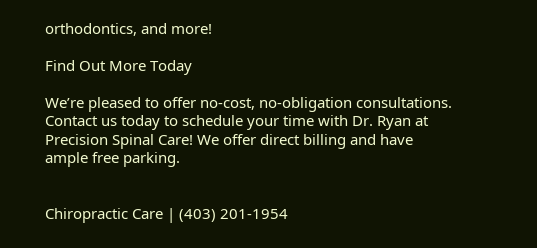orthodontics, and more!

Find Out More Today

We’re pleased to offer no-cost, no-obligation consultations. Contact us today to schedule your time with Dr. Ryan at Precision Spinal Care! We offer direct billing and have ample free parking.


Chiropractic Care | (403) 201-1954